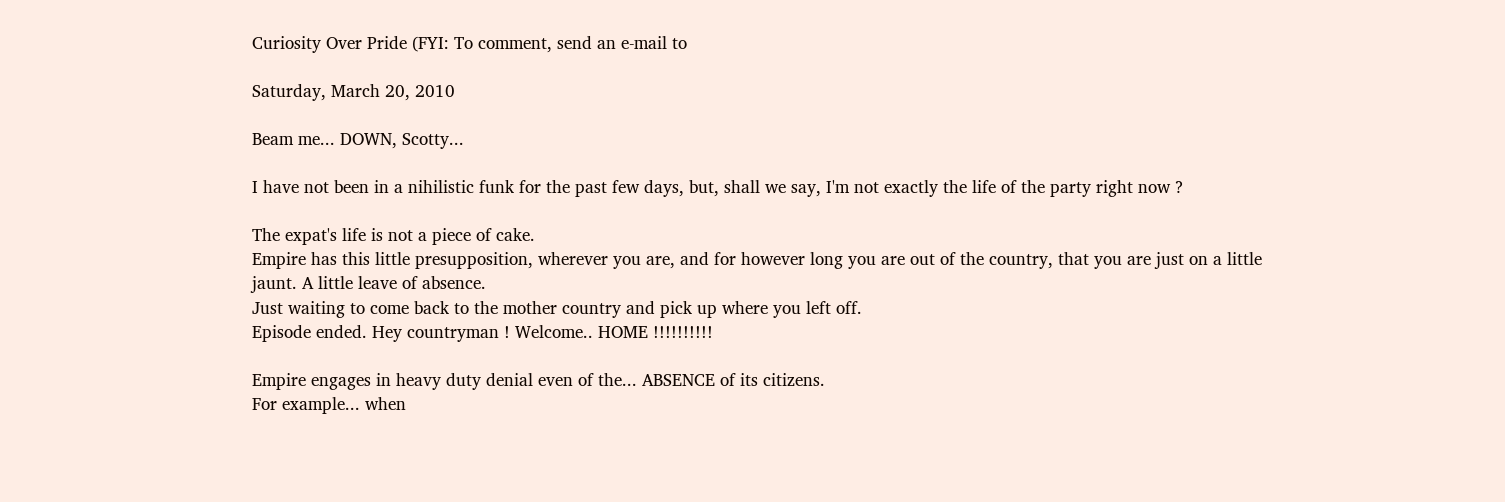Curiosity Over Pride (FYI: To comment, send an e-mail to

Saturday, March 20, 2010

Beam me... DOWN, Scotty...

I have not been in a nihilistic funk for the past few days, but, shall we say, I'm not exactly the life of the party right now ?

The expat's life is not a piece of cake.
Empire has this little presupposition, wherever you are, and for however long you are out of the country, that you are just on a little jaunt. A little leave of absence.
Just waiting to come back to the mother country and pick up where you left off.
Episode ended. Hey countryman ! Welcome.. HOME !!!!!!!!!!

Empire engages in heavy duty denial even of the... ABSENCE of its citizens.
For example... when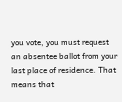you vote, you must request an absentee ballot from your last place of residence. That means that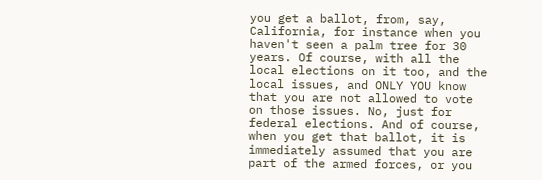you get a ballot, from, say, California, for instance when you haven't seen a palm tree for 30 years. Of course, with all the local elections on it too, and the local issues, and ONLY YOU know that you are not allowed to vote on those issues. No, just for federal elections. And of course, when you get that ballot, it is immediately assumed that you are part of the armed forces, or you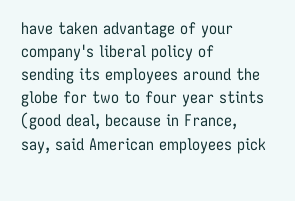have taken advantage of your company's liberal policy of sending its employees around the globe for two to four year stints (good deal, because in France, say, said American employees pick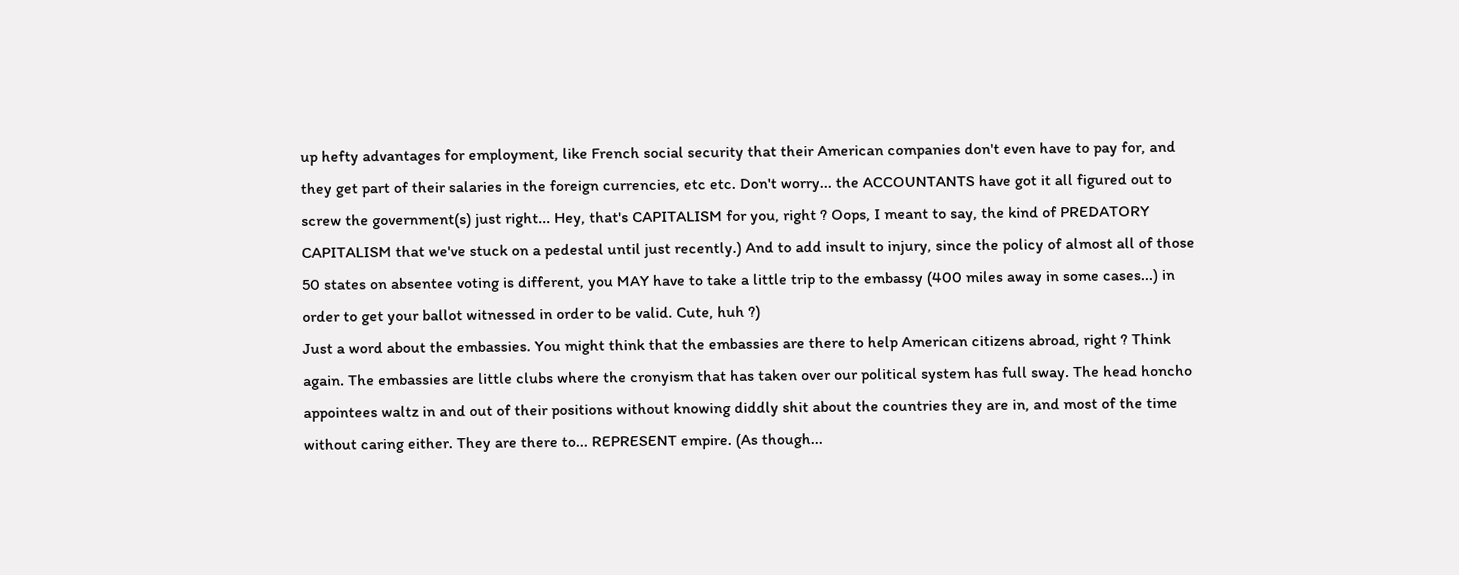up hefty advantages for employment, like French social security that their American companies don't even have to pay for, and they get part of their salaries in the foreign currencies, etc etc. Don't worry... the ACCOUNTANTS have got it all figured out to screw the government(s) just right... Hey, that's CAPITALISM for you, right ? Oops, I meant to say, the kind of PREDATORY CAPITALISM that we've stuck on a pedestal until just recently.) And to add insult to injury, since the policy of almost all of those 50 states on absentee voting is different, you MAY have to take a little trip to the embassy (400 miles away in some cases...) in order to get your ballot witnessed in order to be valid. Cute, huh ?)
Just a word about the embassies. You might think that the embassies are there to help American citizens abroad, right ? Think again. The embassies are little clubs where the cronyism that has taken over our political system has full sway. The head honcho appointees waltz in and out of their positions without knowing diddly shit about the countries they are in, and most of the time without caring either. They are there to... REPRESENT empire. (As though...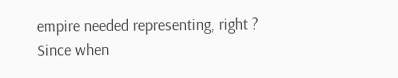empire needed representing, right ? Since when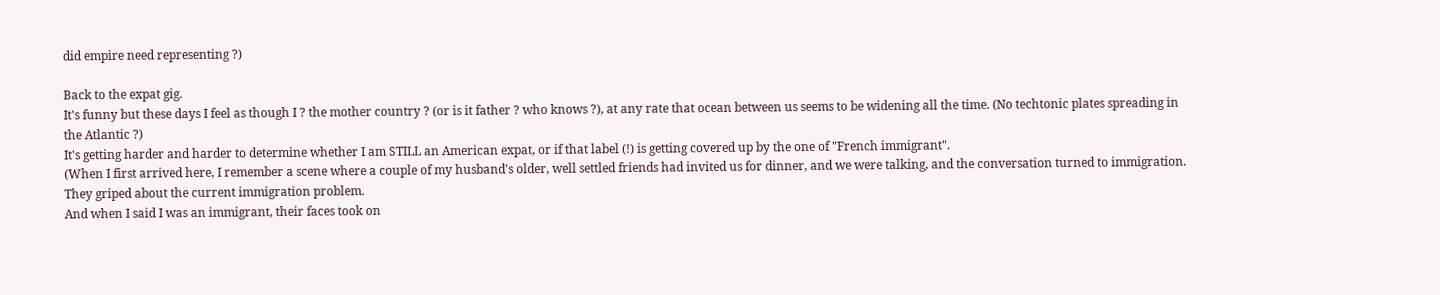did empire need representing ?)

Back to the expat gig.
It's funny but these days I feel as though I ? the mother country ? (or is it father ? who knows ?), at any rate that ocean between us seems to be widening all the time. (No techtonic plates spreading in the Atlantic ?)
It's getting harder and harder to determine whether I am STILL an American expat, or if that label (!) is getting covered up by the one of "French immigrant".
(When I first arrived here, I remember a scene where a couple of my husband's older, well settled friends had invited us for dinner, and we were talking, and the conversation turned to immigration.
They griped about the current immigration problem.
And when I said I was an immigrant, their faces took on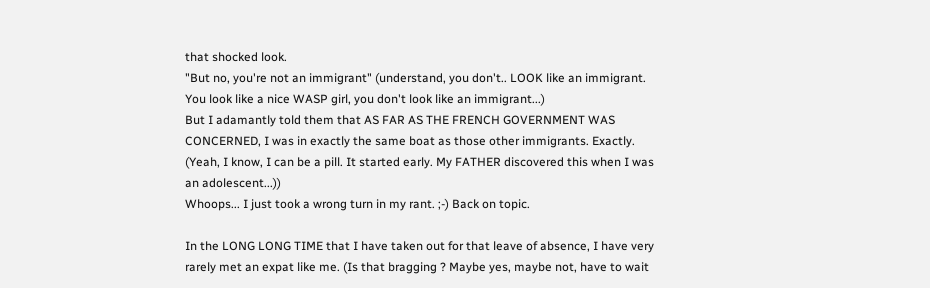that shocked look.
"But no, you're not an immigrant" (understand, you don't.. LOOK like an immigrant. You look like a nice WASP girl, you don't look like an immigrant...)
But I adamantly told them that AS FAR AS THE FRENCH GOVERNMENT WAS CONCERNED, I was in exactly the same boat as those other immigrants. Exactly. (Yeah, I know, I can be a pill. It started early. My FATHER discovered this when I was an adolescent...))
Whoops... I just took a wrong turn in my rant. ;-) Back on topic.

In the LONG LONG TIME that I have taken out for that leave of absence, I have very rarely met an expat like me. (Is that bragging ? Maybe yes, maybe not, have to wait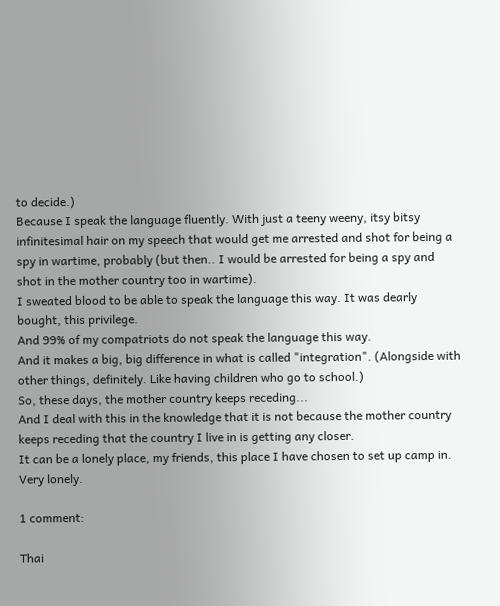to decide.)
Because I speak the language fluently. With just a teeny weeny, itsy bitsy infinitesimal hair on my speech that would get me arrested and shot for being a spy in wartime, probably (but then.. I would be arrested for being a spy and shot in the mother country too in wartime).
I sweated blood to be able to speak the language this way. It was dearly bought, this privilege.
And 99% of my compatriots do not speak the language this way.
And it makes a big, big difference in what is called "integration". (Alongside with other things, definitely. Like having children who go to school.)
So, these days, the mother country keeps receding...
And I deal with this in the knowledge that it is not because the mother country keeps receding that the country I live in is getting any closer.
It can be a lonely place, my friends, this place I have chosen to set up camp in.
Very lonely.

1 comment:

Thai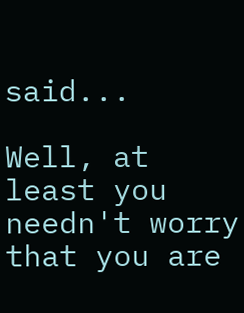said...

Well, at least you needn't worry that you are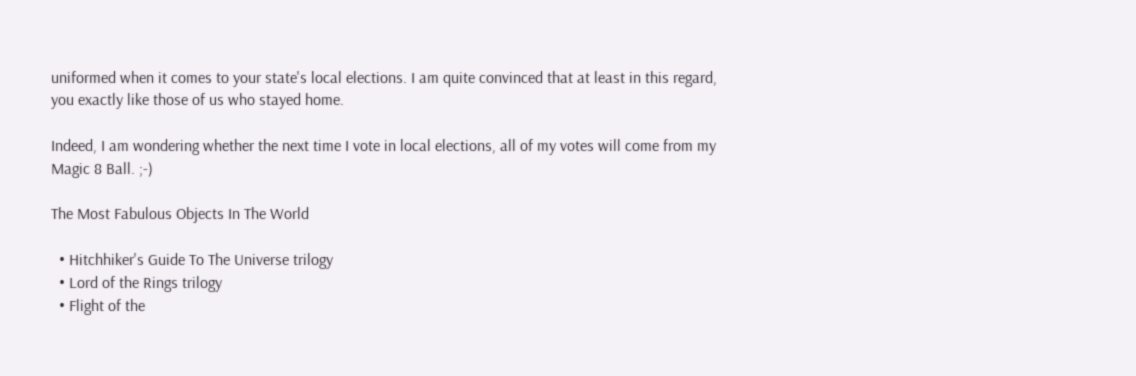uniformed when it comes to your state's local elections. I am quite convinced that at least in this regard, you exactly like those of us who stayed home.

Indeed, I am wondering whether the next time I vote in local elections, all of my votes will come from my Magic 8 Ball. ;-)

The Most Fabulous Objects In The World

  • Hitchhiker's Guide To The Universe trilogy
  • Lord of the Rings trilogy
  • Flight of the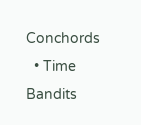Conchords
  • Time Bandits